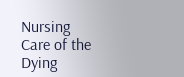Nursing Care of the Dying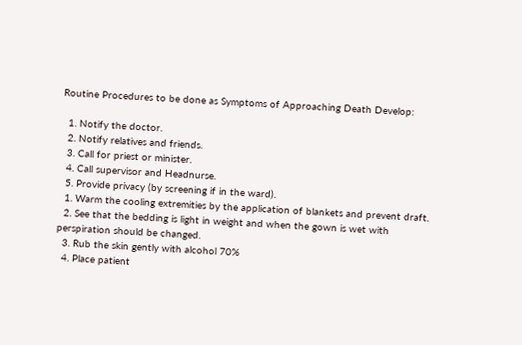Routine Procedures to be done as Symptoms of Approaching Death Develop:

  1. Notify the doctor.
  2. Notify relatives and friends.
  3. Call for priest or minister.
  4. Call supervisor and Headnurse.
  5. Provide privacy (by screening if in the ward).
  1. Warm the cooling extremities by the application of blankets and prevent draft.
  2. See that the bedding is light in weight and when the gown is wet with perspiration should be changed.
  3. Rub the skin gently with alcohol 70%
  4. Place patient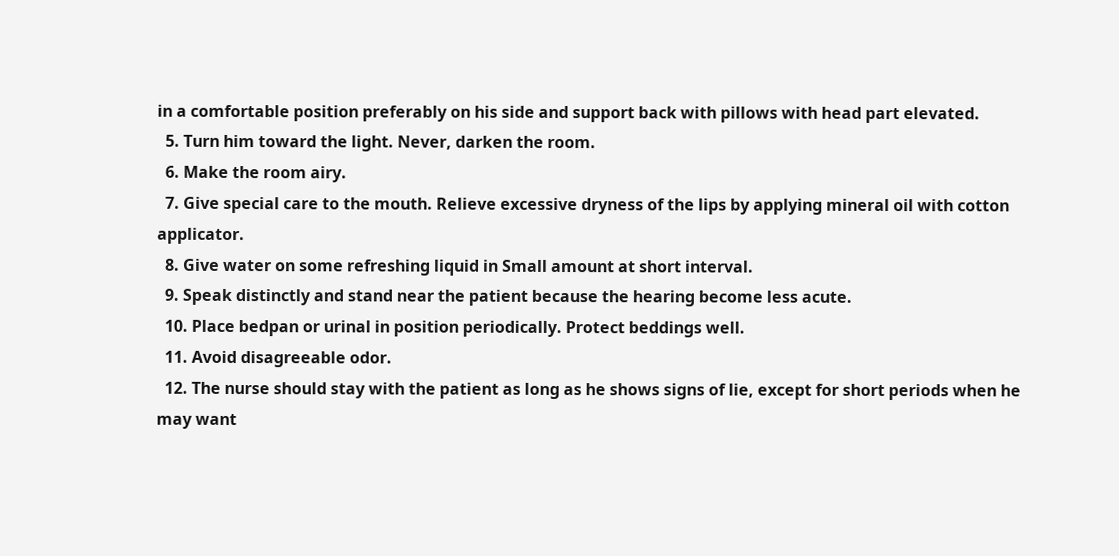in a comfortable position preferably on his side and support back with pillows with head part elevated.
  5. Turn him toward the light. Never, darken the room.
  6. Make the room airy.
  7. Give special care to the mouth. Relieve excessive dryness of the lips by applying mineral oil with cotton applicator.
  8. Give water on some refreshing liquid in Small amount at short interval.
  9. Speak distinctly and stand near the patient because the hearing become less acute.
  10. Place bedpan or urinal in position periodically. Protect beddings well.
  11. Avoid disagreeable odor.
  12. The nurse should stay with the patient as long as he shows signs of lie, except for short periods when he may want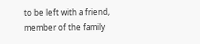to be left with a friend, member of the family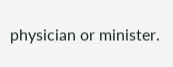physician or minister.